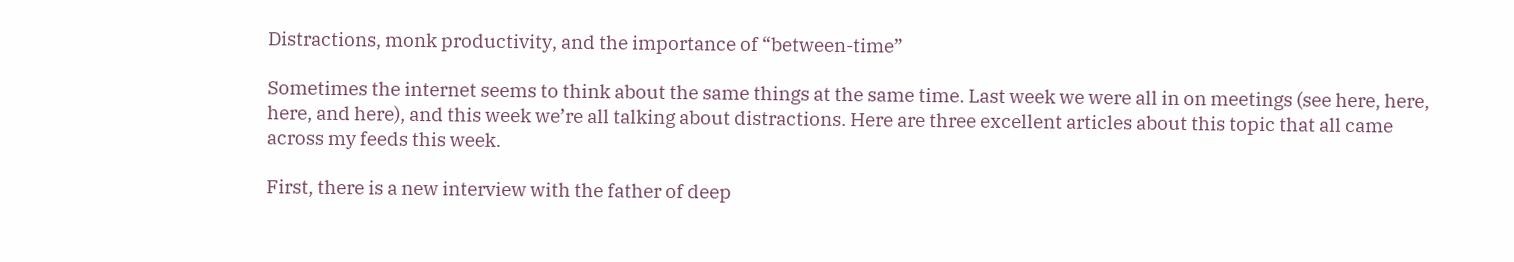Distractions, monk productivity, and the importance of “between-time”

Sometimes the internet seems to think about the same things at the same time. Last week we were all in on meetings (see here, here, here, and here), and this week we’re all talking about distractions. Here are three excellent articles about this topic that all came across my feeds this week.

First, there is a new interview with the father of deep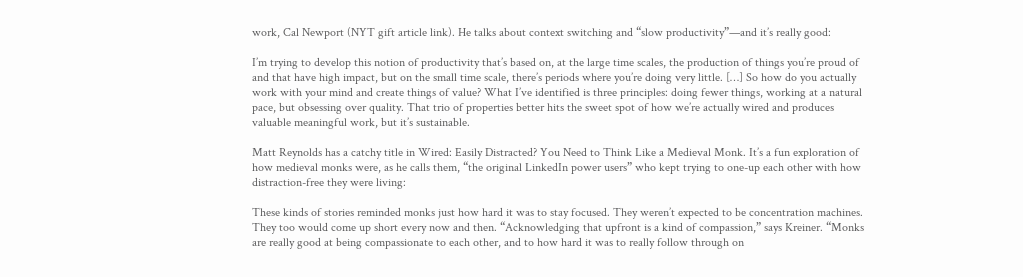work, Cal Newport (NYT gift article link). He talks about context switching and “slow productivity”—and it’s really good:

I’m trying to develop this notion of productivity that’s based on, at the large time scales, the production of things you’re proud of and that have high impact, but on the small time scale, there’s periods where you’re doing very little. […] So how do you actually work with your mind and create things of value? What I’ve identified is three principles: doing fewer things, working at a natural pace, but obsessing over quality. That trio of properties better hits the sweet spot of how we’re actually wired and produces valuable meaningful work, but it’s sustainable.

Matt Reynolds has a catchy title in Wired: Easily Distracted? You Need to Think Like a Medieval Monk. It’s a fun exploration of how medieval monks were, as he calls them, “the original LinkedIn power users” who kept trying to one-up each other with how distraction-free they were living:

These kinds of stories reminded monks just how hard it was to stay focused. They weren’t expected to be concentration machines. They too would come up short every now and then. “Acknowledging that upfront is a kind of compassion,” says Kreiner. “Monks are really good at being compassionate to each other, and to how hard it was to really follow through on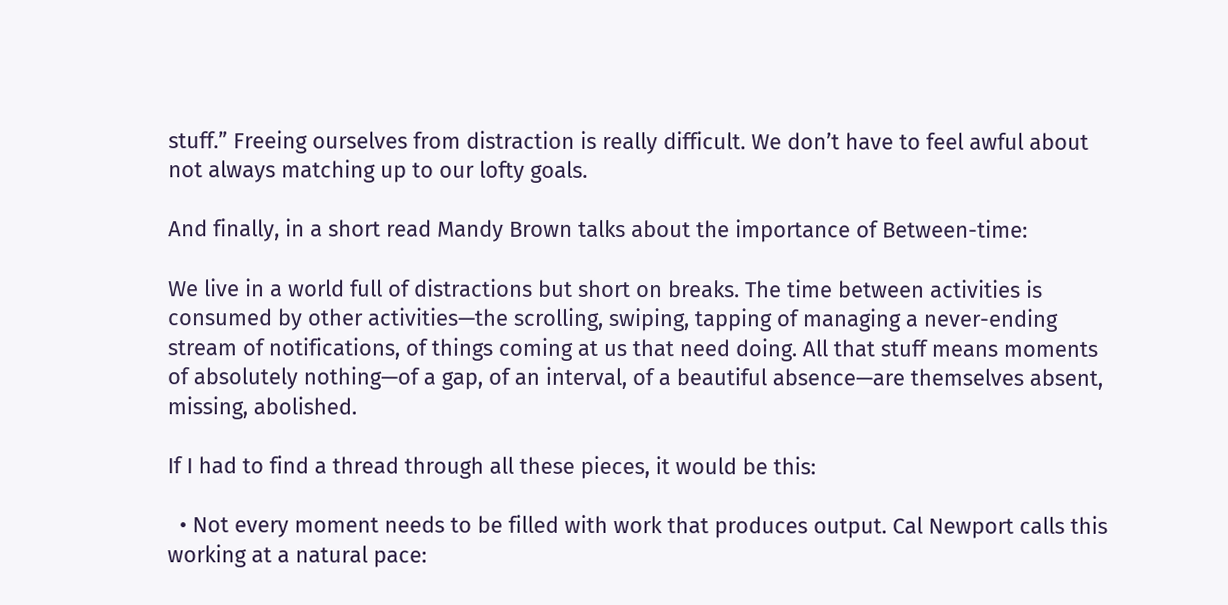stuff.” Freeing ourselves from distraction is really difficult. We don’t have to feel awful about not always matching up to our lofty goals.

And finally, in a short read Mandy Brown talks about the importance of Between-time:

We live in a world full of distractions but short on breaks. The time between activities is consumed by other activities—the scrolling, swiping, tapping of managing a never-ending stream of notifications, of things coming at us that need doing. All that stuff means moments of absolutely nothing—of a gap, of an interval, of a beautiful absence—are themselves absent, missing, abolished.

If I had to find a thread through all these pieces, it would be this:

  • Not every moment needs to be filled with work that produces output. Cal Newport calls this working at a natural pace: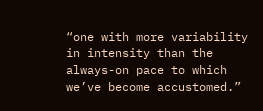“one with more variability in intensity than the always-on pace to which we’ve become accustomed.”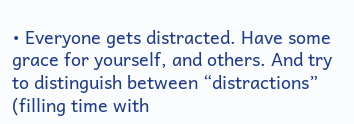• Everyone gets distracted. Have some grace for yourself, and others. And try to distinguish between “distractions” (filling time with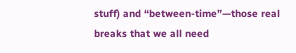stuff) and “between-time”—those real breaks that we all need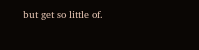but get so little of.